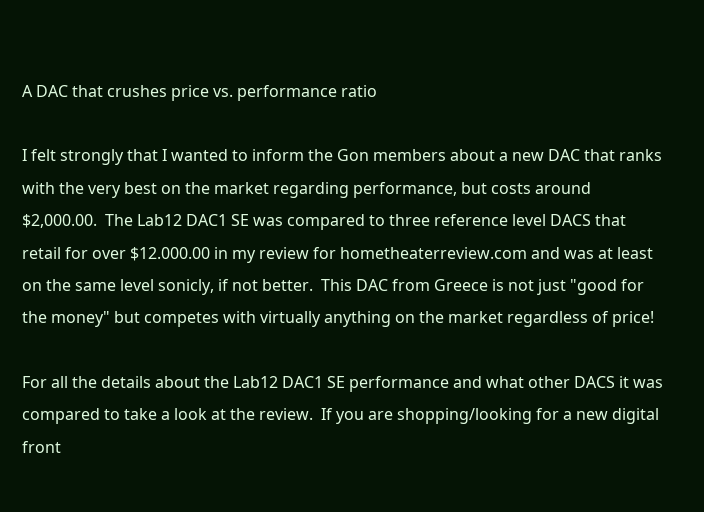A DAC that crushes price vs. performance ratio

I felt strongly that I wanted to inform the Gon members about a new DAC that ranks with the very best on the market regarding performance, but costs around $2,000.00.  The Lab12 DAC1 SE was compared to three reference level DACS that retail for over $12.000.00 in my review for hometheaterreview.com and was at least on the same level sonicly, if not better.  This DAC from Greece is not just "good for the money" but competes with virtually anything on the market regardless of price!

For all the details about the Lab12 DAC1 SE performance and what other DACS it was compared to take a look at the review.  If you are shopping/looking for a new digital front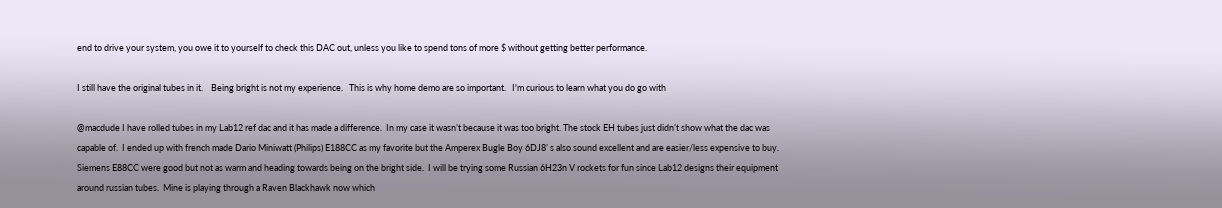end to drive your system, you owe it to yourself to check this DAC out, unless you like to spend tons of more $ without getting better performance.

I still have the original tubes in it.    Being bright is not my experience.   This is why home demo are so important.   I'm curious to learn what you do go with

@macdude I have rolled tubes in my Lab12 ref dac and it has made a difference.  In my case it wasn’t because it was too bright. The stock EH tubes just didn’t show what the dac was capable of.  I ended up with french made Dario Miniwatt (Philips) E188CC as my favorite but the Amperex Bugle Boy 6DJ8’ s also sound excellent and are easier/less expensive to buy.  Siemens E88CC were good but not as warm and heading towards being on the bright side.  I will be trying some Russian 6H23n V rockets for fun since Lab12 designs their equipment around russian tubes.  Mine is playing through a Raven Blackhawk now which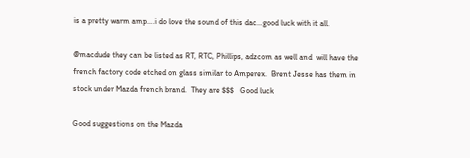is a pretty warm amp….i do love the sound of this dac…good luck with it all.

@macdude they can be listed as RT, RTC, Phillips, adzcom as well and  will have the french factory code etched on glass similar to Amperex.  Brent Jesse has them in stock under Mazda french brand.  They are $$$   Good luck

Good suggestions on the Mazda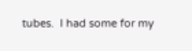tubes.  I had some for my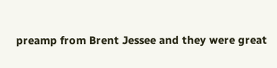preamp from Brent Jessee and they were great